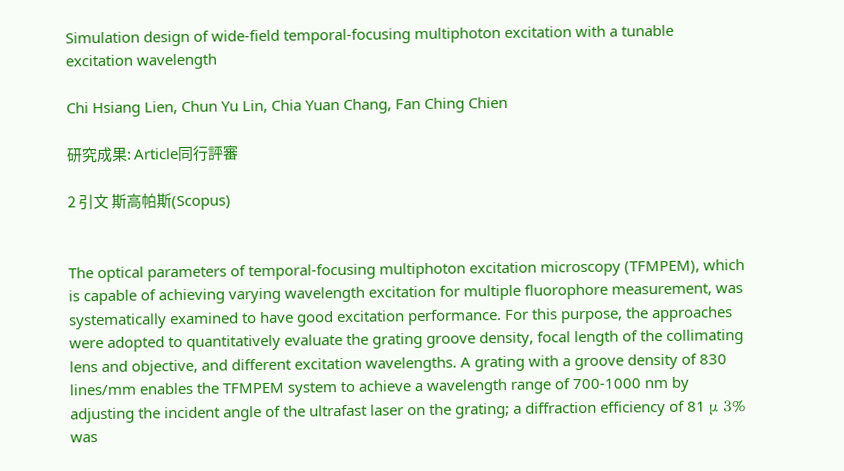Simulation design of wide-field temporal-focusing multiphoton excitation with a tunable excitation wavelength

Chi Hsiang Lien, Chun Yu Lin, Chia Yuan Chang, Fan Ching Chien

研究成果: Article同行評審

2 引文 斯高帕斯(Scopus)


The optical parameters of temporal-focusing multiphoton excitation microscopy (TFMPEM), which is capable of achieving varying wavelength excitation for multiple fluorophore measurement, was systematically examined to have good excitation performance. For this purpose, the approaches were adopted to quantitatively evaluate the grating groove density, focal length of the collimating lens and objective, and different excitation wavelengths. A grating with a groove density of 830 lines/mm enables the TFMPEM system to achieve a wavelength range of 700-1000 nm by adjusting the incident angle of the ultrafast laser on the grating; a diffraction efficiency of 81 μ 3% was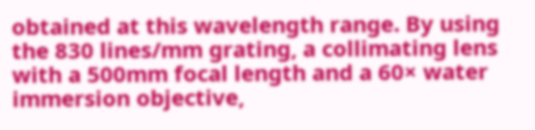obtained at this wavelength range. By using the 830 lines/mm grating, a collimating lens with a 500mm focal length and a 60× water immersion objective,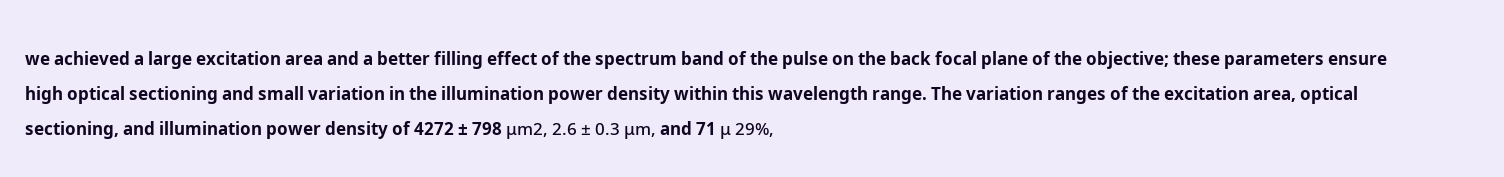we achieved a large excitation area and a better filling effect of the spectrum band of the pulse on the back focal plane of the objective; these parameters ensure high optical sectioning and small variation in the illumination power density within this wavelength range. The variation ranges of the excitation area, optical sectioning, and illumination power density of 4272 ± 798 μm2, 2.6 ± 0.3 μm, and 71 μ 29%,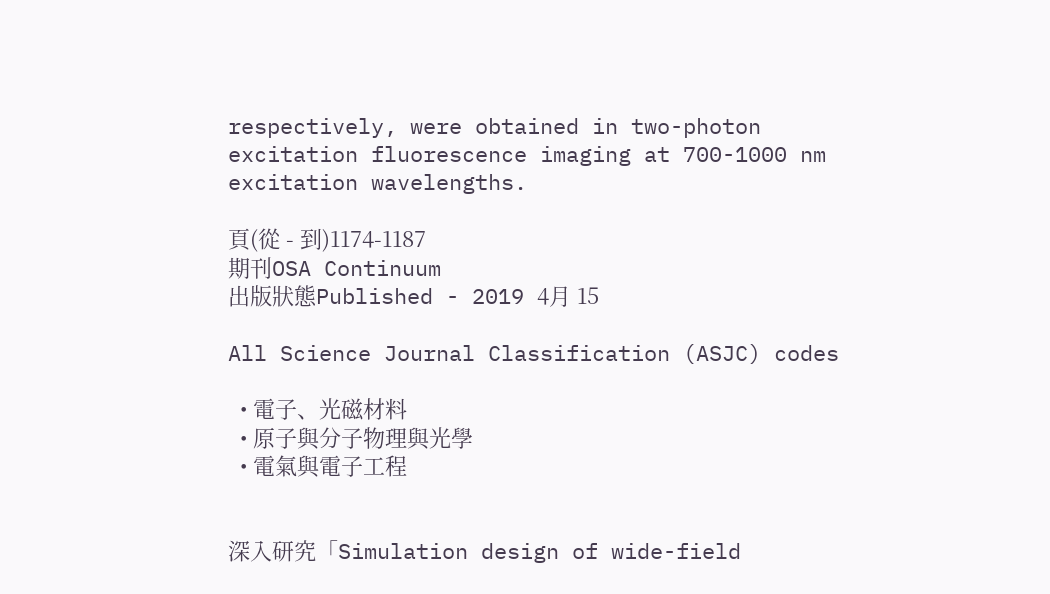respectively, were obtained in two-photon excitation fluorescence imaging at 700-1000 nm excitation wavelengths.

頁(從 - 到)1174-1187
期刊OSA Continuum
出版狀態Published - 2019 4月 15

All Science Journal Classification (ASJC) codes

  • 電子、光磁材料
  • 原子與分子物理與光學
  • 電氣與電子工程


深入研究「Simulation design of wide-field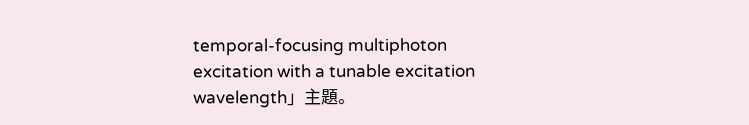temporal-focusing multiphoton excitation with a tunable excitation wavelength」主題。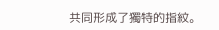共同形成了獨特的指紋。